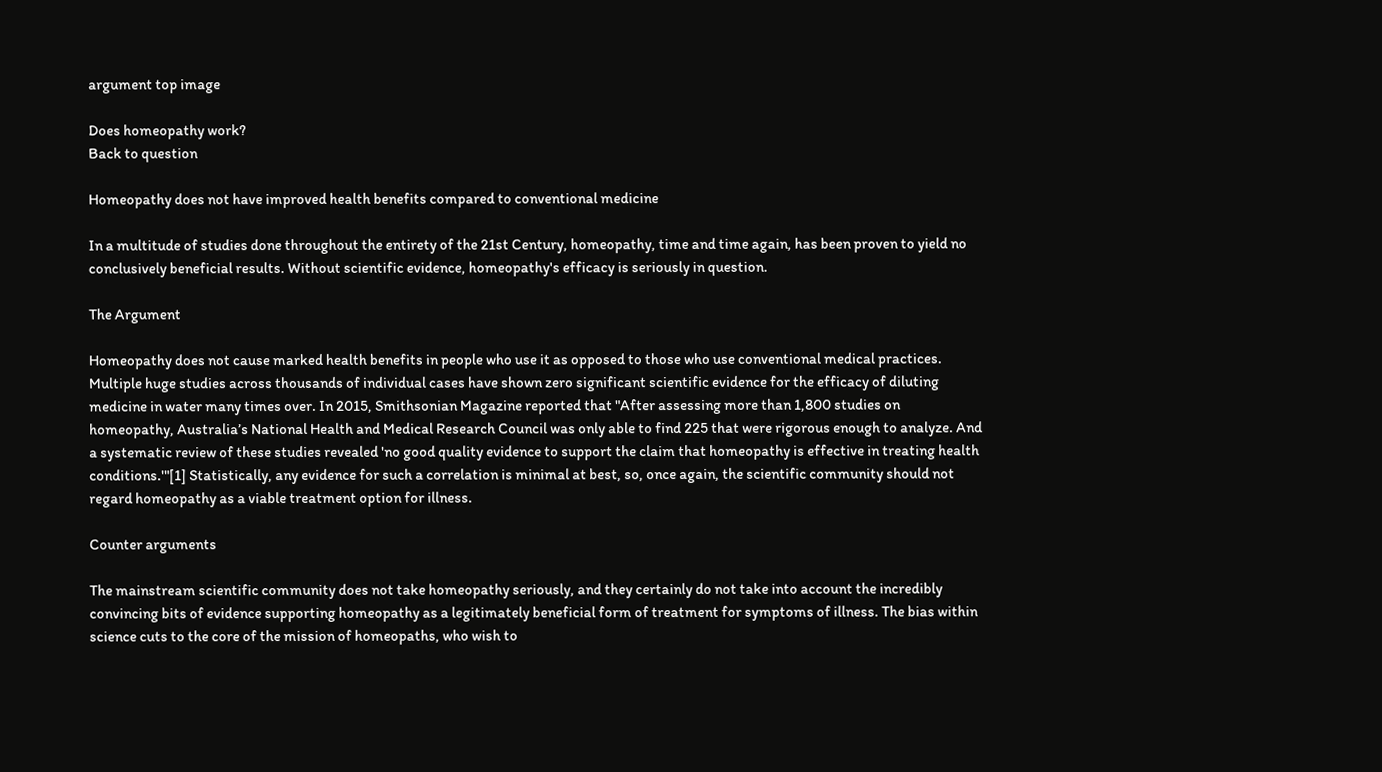argument top image

Does homeopathy work?
Back to question

Homeopathy does not have improved health benefits compared to conventional medicine

In a multitude of studies done throughout the entirety of the 21st Century, homeopathy, time and time again, has been proven to yield no conclusively beneficial results. Without scientific evidence, homeopathy's efficacy is seriously in question.

The Argument

Homeopathy does not cause marked health benefits in people who use it as opposed to those who use conventional medical practices. Multiple huge studies across thousands of individual cases have shown zero significant scientific evidence for the efficacy of diluting medicine in water many times over. In 2015, Smithsonian Magazine reported that "After assessing more than 1,800 studies on homeopathy, Australia’s National Health and Medical Research Council was only able to find 225 that were rigorous enough to analyze. And a systematic review of these studies revealed 'no good quality evidence to support the claim that homeopathy is effective in treating health conditions.'"[1] Statistically, any evidence for such a correlation is minimal at best, so, once again, the scientific community should not regard homeopathy as a viable treatment option for illness.

Counter arguments

The mainstream scientific community does not take homeopathy seriously, and they certainly do not take into account the incredibly convincing bits of evidence supporting homeopathy as a legitimately beneficial form of treatment for symptoms of illness. The bias within science cuts to the core of the mission of homeopaths, who wish to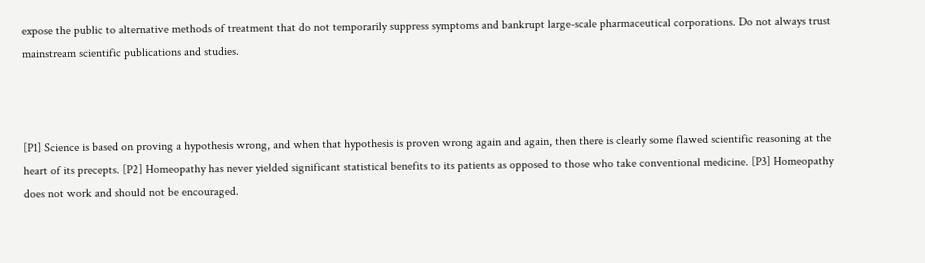expose the public to alternative methods of treatment that do not temporarily suppress symptoms and bankrupt large-scale pharmaceutical corporations. Do not always trust mainstream scientific publications and studies.



[P1] Science is based on proving a hypothesis wrong, and when that hypothesis is proven wrong again and again, then there is clearly some flawed scientific reasoning at the heart of its precepts. [P2] Homeopathy has never yielded significant statistical benefits to its patients as opposed to those who take conventional medicine. [P3] Homeopathy does not work and should not be encouraged.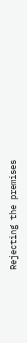Rejecting the premises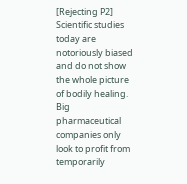[Rejecting P2] Scientific studies today are notoriously biased and do not show the whole picture of bodily healing. Big pharmaceutical companies only look to profit from temporarily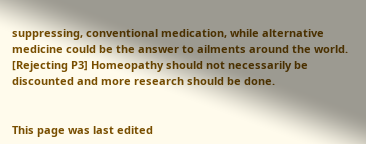suppressing, conventional medication, while alternative medicine could be the answer to ailments around the world. [Rejecting P3] Homeopathy should not necessarily be discounted and more research should be done.


This page was last edited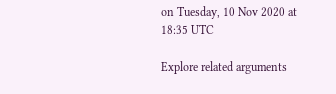on Tuesday, 10 Nov 2020 at 18:35 UTC

Explore related arguments